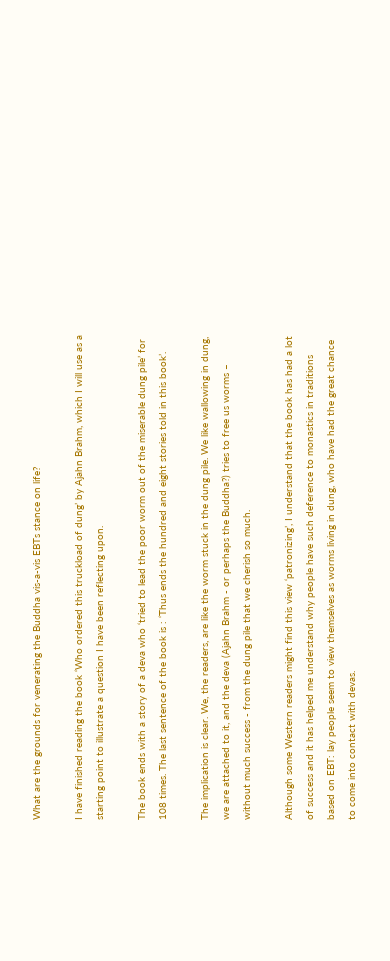What are the grounds for venerating the Buddha vis-a-vis EBTs stance on life?

I have finished reading the book ‘Who ordered this truckload of dung’ by Ajahn Brahm, which I will use as a starting point to illustrate a question I have been reflecting upon.

The book ends with a story of a deva who ‘tried to lead the poor worm out of the miserable dung pile’ for 108 times. The last sentence of the book is : ‘Thus ends the hundred and eight stories told in this book’.

The implication is clear. We, the readers, are like the worm stuck in the dung pile. We like wallowing in dung, we are attached to it, and the deva (Ajahn Brahm - or perhaps the Buddha?) tries to free us worms – without much success - from the dung pile that we cherish so much.

Although some Western readers might find this view ‘patronizing’, I understand that the book has had a lot of success and it has helped me understand why people have such deference to monastics in traditions based on EBT: lay people seem to view themselves as worms living in dung, who have had the great chance to come into contact with devas.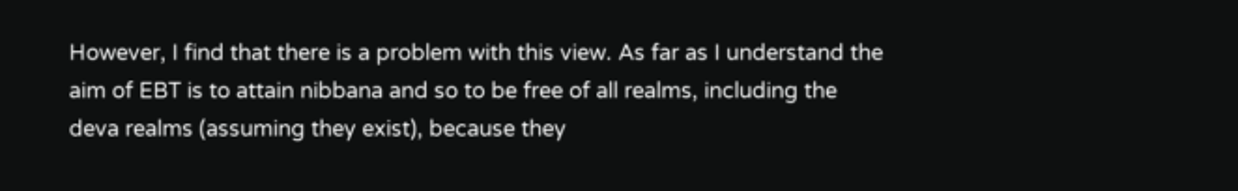However, I find that there is a problem with this view. As far as I understand the aim of EBT is to attain nibbana and so to be free of all realms, including the deva realms (assuming they exist), because they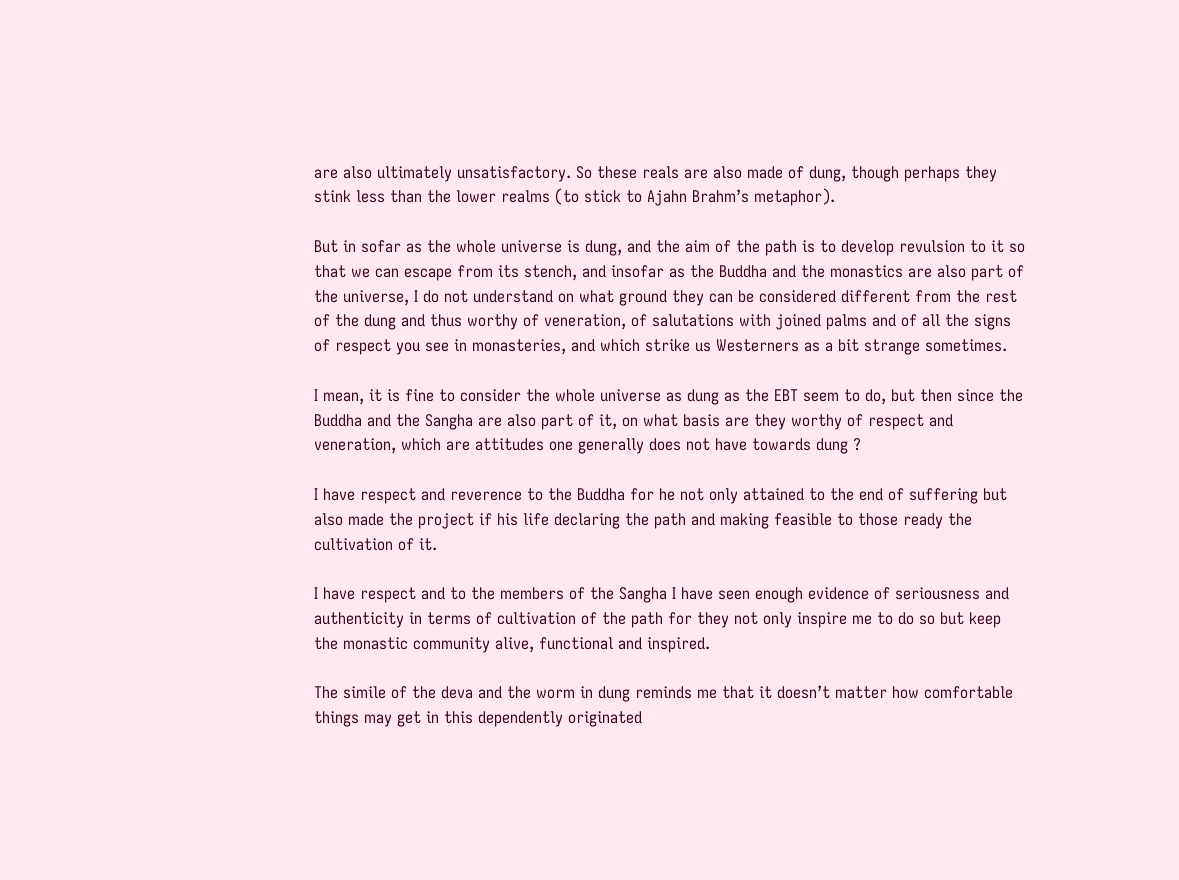are also ultimately unsatisfactory. So these reals are also made of dung, though perhaps they stink less than the lower realms (to stick to Ajahn Brahm’s metaphor).

But in sofar as the whole universe is dung, and the aim of the path is to develop revulsion to it so that we can escape from its stench, and insofar as the Buddha and the monastics are also part of the universe, I do not understand on what ground they can be considered different from the rest of the dung and thus worthy of veneration, of salutations with joined palms and of all the signs of respect you see in monasteries, and which strike us Westerners as a bit strange sometimes.

I mean, it is fine to consider the whole universe as dung as the EBT seem to do, but then since the Buddha and the Sangha are also part of it, on what basis are they worthy of respect and veneration, which are attitudes one generally does not have towards dung ?

I have respect and reverence to the Buddha for he not only attained to the end of suffering but also made the project if his life declaring the path and making feasible to those ready the cultivation of it.

I have respect and to the members of the Sangha I have seen enough evidence of seriousness and authenticity in terms of cultivation of the path for they not only inspire me to do so but keep the monastic community alive, functional and inspired.

The simile of the deva and the worm in dung reminds me that it doesn’t matter how comfortable things may get in this dependently originated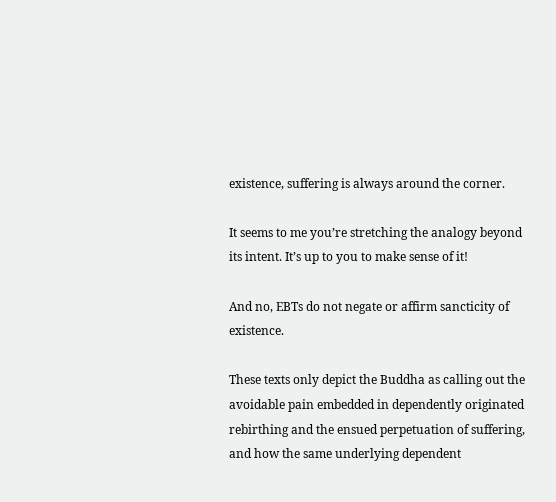existence, suffering is always around the corner.

It seems to me you’re stretching the analogy beyond its intent. It’s up to you to make sense of it!

And no, EBTs do not negate or affirm sancticity of existence.

These texts only depict the Buddha as calling out the avoidable pain embedded in dependently originated rebirthing and the ensued perpetuation of suffering, and how the same underlying dependent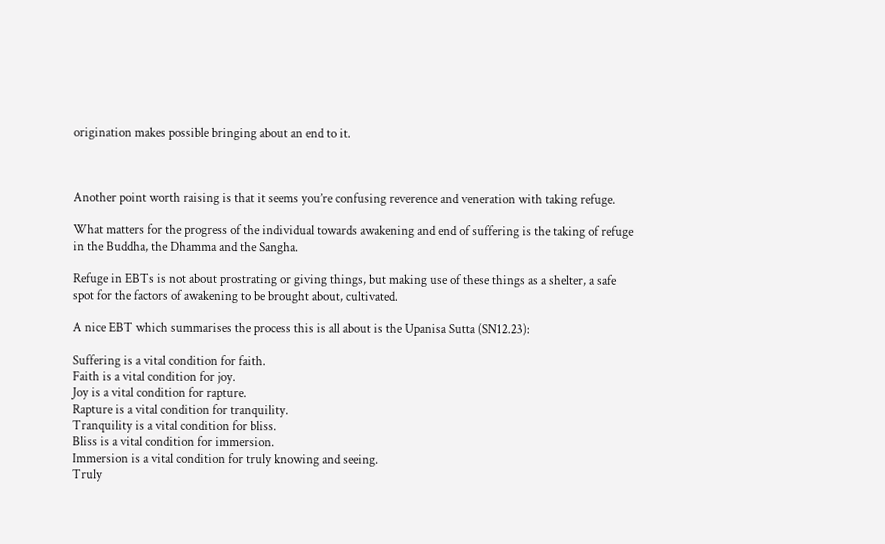origination makes possible bringing about an end to it.



Another point worth raising is that it seems you’re confusing reverence and veneration with taking refuge.

What matters for the progress of the individual towards awakening and end of suffering is the taking of refuge in the Buddha, the Dhamma and the Sangha.

Refuge in EBTs is not about prostrating or giving things, but making use of these things as a shelter, a safe spot for the factors of awakening to be brought about, cultivated.

A nice EBT which summarises the process this is all about is the Upanisa Sutta (SN12.23):

Suffering is a vital condition for faith.
Faith is a vital condition for joy.
Joy is a vital condition for rapture.
Rapture is a vital condition for tranquility.
Tranquility is a vital condition for bliss.
Bliss is a vital condition for immersion.
Immersion is a vital condition for truly knowing and seeing.
Truly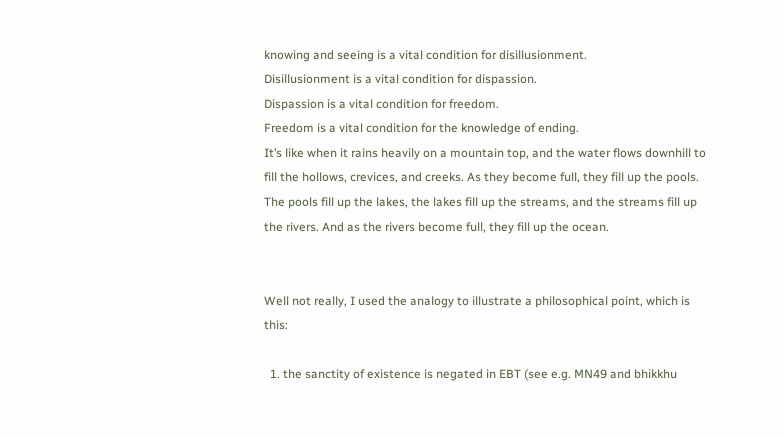knowing and seeing is a vital condition for disillusionment.
Disillusionment is a vital condition for dispassion.
Dispassion is a vital condition for freedom.
Freedom is a vital condition for the knowledge of ending.
It’s like when it rains heavily on a mountain top, and the water flows downhill to fill the hollows, crevices, and creeks. As they become full, they fill up the pools.
The pools fill up the lakes, the lakes fill up the streams, and the streams fill up the rivers. And as the rivers become full, they fill up the ocean.


Well not really, I used the analogy to illustrate a philosophical point, which is this:

  1. the sanctity of existence is negated in EBT (see e.g. MN49 and bhikkhu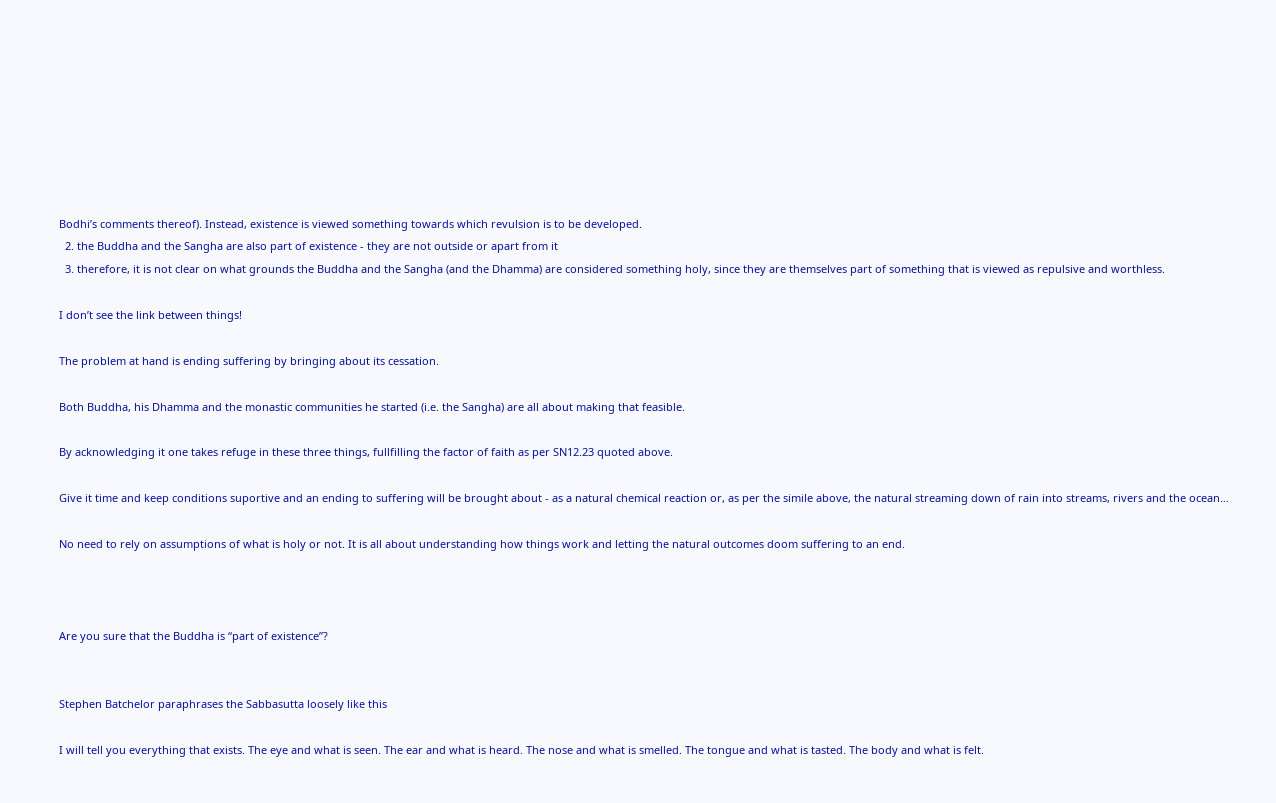Bodhi’s comments thereof). Instead, existence is viewed something towards which revulsion is to be developed.
  2. the Buddha and the Sangha are also part of existence - they are not outside or apart from it
  3. therefore, it is not clear on what grounds the Buddha and the Sangha (and the Dhamma) are considered something holy, since they are themselves part of something that is viewed as repulsive and worthless.

I don’t see the link between things!

The problem at hand is ending suffering by bringing about its cessation.

Both Buddha, his Dhamma and the monastic communities he started (i.e. the Sangha) are all about making that feasible.

By acknowledging it one takes refuge in these three things, fullfilling the factor of faith as per SN12.23 quoted above.

Give it time and keep conditions suportive and an ending to suffering will be brought about - as a natural chemical reaction or, as per the simile above, the natural streaming down of rain into streams, rivers and the ocean…

No need to rely on assumptions of what is holy or not. It is all about understanding how things work and letting the natural outcomes doom suffering to an end.



Are you sure that the Buddha is “part of existence”?


Stephen Batchelor paraphrases the Sabbasutta loosely like this

I will tell you everything that exists. The eye and what is seen. The ear and what is heard. The nose and what is smelled. The tongue and what is tasted. The body and what is felt.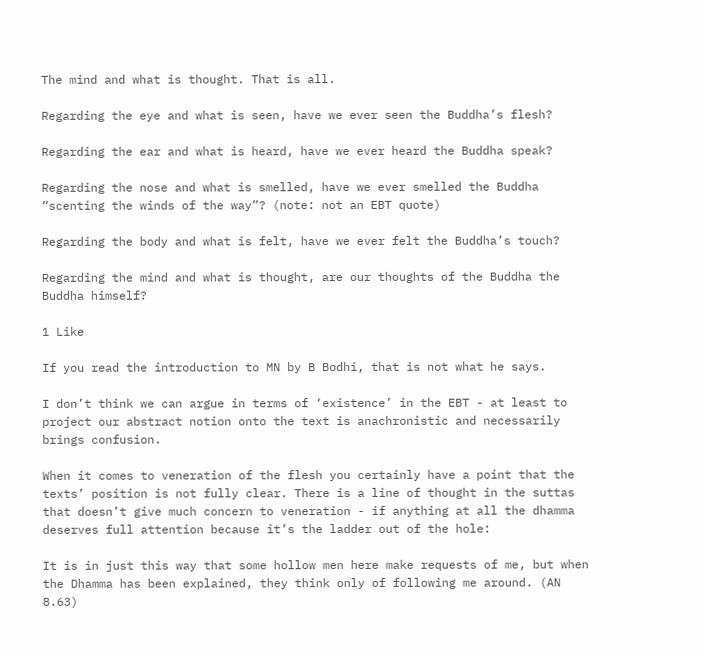The mind and what is thought. That is all.

Regarding the eye and what is seen, have we ever seen the Buddha’s flesh?

Regarding the ear and what is heard, have we ever heard the Buddha speak?

Regarding the nose and what is smelled, have we ever smelled the Buddha “scenting the winds of the way”? (note: not an EBT quote)

Regarding the body and what is felt, have we ever felt the Buddha’s touch?

Regarding the mind and what is thought, are our thoughts of the Buddha the Buddha himself?

1 Like

If you read the introduction to MN by B Bodhi, that is not what he says.

I don’t think we can argue in terms of ‘existence’ in the EBT - at least to project our abstract notion onto the text is anachronistic and necessarily brings confusion.

When it comes to veneration of the flesh you certainly have a point that the texts’ position is not fully clear. There is a line of thought in the suttas that doesn’t give much concern to veneration - if anything at all the dhamma deserves full attention because it’s the ladder out of the hole:

It is in just this way that some hollow men here make requests of me, but when the Dhamma has been explained, they think only of following me around. (AN 8.63)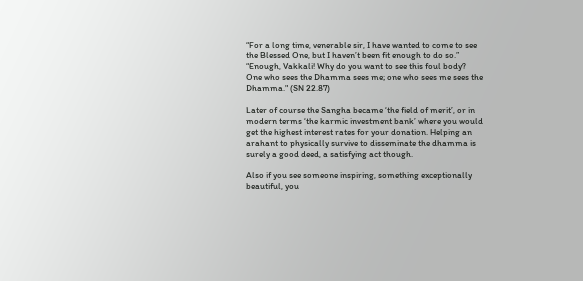“For a long time, venerable sir, I have wanted to come to see the Blessed One, but I haven’t been fit enough to do so.”
“Enough, Vakkali! Why do you want to see this foul body? One who sees the Dhamma sees me; one who sees me sees the Dhamma." (SN 22.87)

Later of course the Sangha became ‘the field of merit’, or in modern terms ‘the karmic investment bank’ where you would get the highest interest rates for your donation. Helping an arahant to physically survive to disseminate the dhamma is surely a good deed, a satisfying act though.

Also if you see someone inspiring, something exceptionally beautiful, you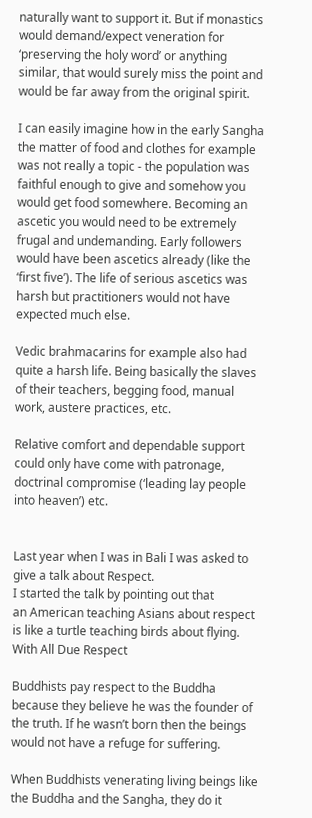naturally want to support it. But if monastics would demand/expect veneration for ‘preserving the holy word’ or anything similar, that would surely miss the point and would be far away from the original spirit.

I can easily imagine how in the early Sangha the matter of food and clothes for example was not really a topic - the population was faithful enough to give and somehow you would get food somewhere. Becoming an ascetic you would need to be extremely frugal and undemanding. Early followers would have been ascetics already (like the ‘first five’). The life of serious ascetics was harsh but practitioners would not have expected much else.

Vedic brahmacarins for example also had quite a harsh life. Being basically the slaves of their teachers, begging food, manual work, austere practices, etc.

Relative comfort and dependable support could only have come with patronage, doctrinal compromise (‘leading lay people into heaven’) etc.


Last year when I was in Bali I was asked to give a talk about Respect.
I started the talk by pointing out that
an American teaching Asians about respect
is like a turtle teaching birds about flying.
With All Due Respect

Buddhists pay respect to the Buddha because they believe he was the founder of the truth. If he wasn’t born then the beings would not have a refuge for suffering.

When Buddhists venerating living beings like the Buddha and the Sangha, they do it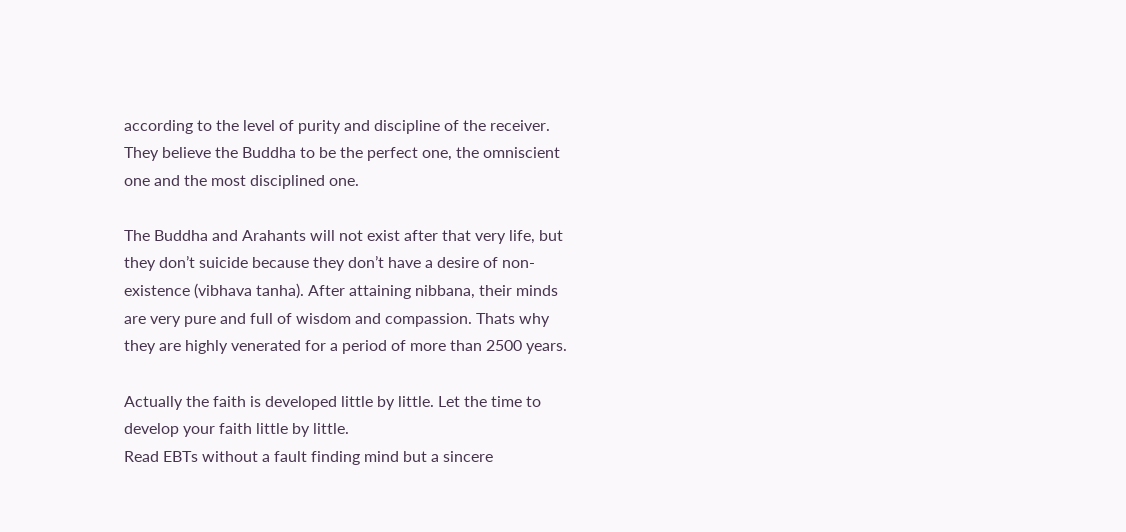according to the level of purity and discipline of the receiver. They believe the Buddha to be the perfect one, the omniscient one and the most disciplined one.

The Buddha and Arahants will not exist after that very life, but they don’t suicide because they don’t have a desire of non-existence (vibhava tanha). After attaining nibbana, their minds are very pure and full of wisdom and compassion. Thats why they are highly venerated for a period of more than 2500 years.

Actually the faith is developed little by little. Let the time to develop your faith little by little.
Read EBTs without a fault finding mind but a sincere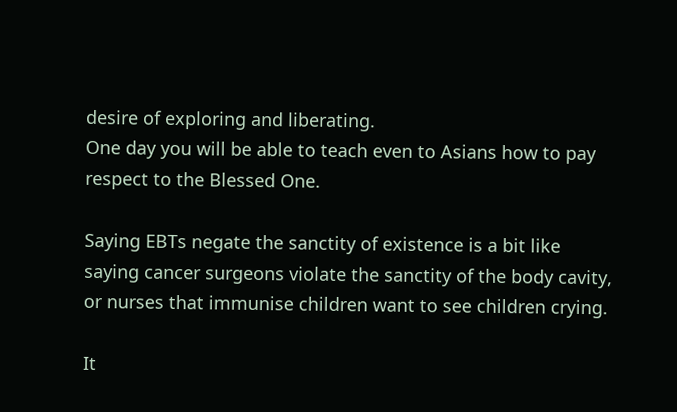desire of exploring and liberating.
One day you will be able to teach even to Asians how to pay respect to the Blessed One.

Saying EBTs negate the sanctity of existence is a bit like saying cancer surgeons violate the sanctity of the body cavity, or nurses that immunise children want to see children crying.

It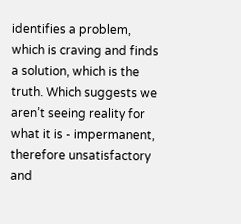identifies a problem, which is craving and finds a solution, which is the truth. Which suggests we aren’t seeing reality for what it is - impermanent, therefore unsatisfactory and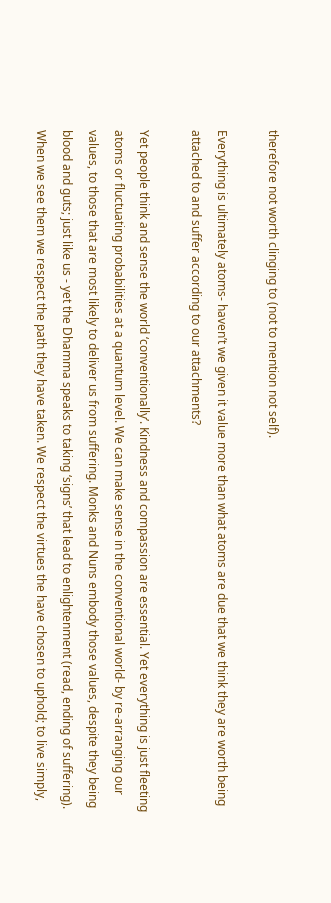therefore not worth clinging to (not to mention not self).

Everything is ultimately atoms- haven’t we given it value more than what atoms are due that we think they are worth being attached to and suffer according to our attachments?

Yet people think and sense the world ‘conventionally’. Kindness and compassion are essential. Yet everything is just fleeting atoms or fluctuating probabilities at a quantum level. We can make sense in the conventional world- by re-arranging our values, to those that are most likely to deliver us from suffering. Monks and Nuns embody those values, despite they being blood and guts; just like us - yet the Dhamma speaks to taking ‘signs’ that lead to enlightenment (read, ending of suffering). When we see them we respect the path they have taken. We respect the virtues the have chosen to uphold; to live simply,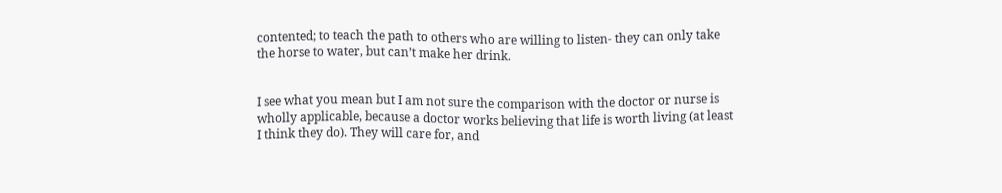contented; to teach the path to others who are willing to listen- they can only take the horse to water, but can’t make her drink.


I see what you mean but I am not sure the comparison with the doctor or nurse is wholly applicable, because a doctor works believing that life is worth living (at least I think they do). They will care for, and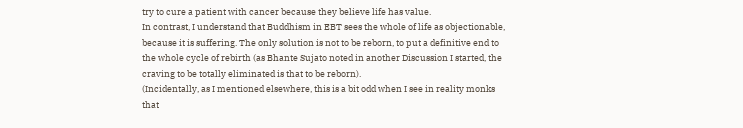try to cure a patient with cancer because they believe life has value.
In contrast, I understand that Buddhism in EBT sees the whole of life as objectionable, because it is suffering. The only solution is not to be reborn, to put a definitive end to the whole cycle of rebirth (as Bhante Sujato noted in another Discussion I started, the craving to be totally eliminated is that to be reborn).
(Incidentally, as I mentioned elsewhere, this is a bit odd when I see in reality monks that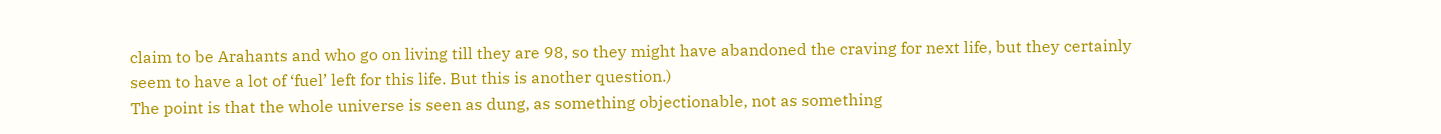claim to be Arahants and who go on living till they are 98, so they might have abandoned the craving for next life, but they certainly seem to have a lot of ‘fuel’ left for this life. But this is another question.)
The point is that the whole universe is seen as dung, as something objectionable, not as something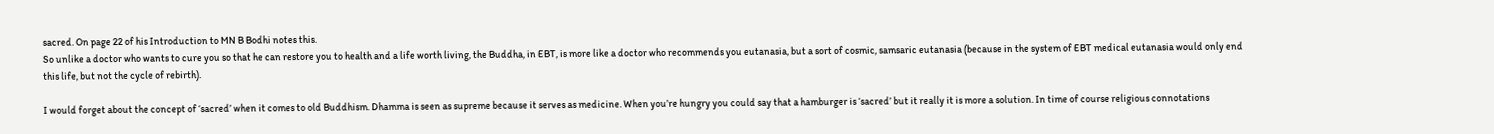sacred. On page 22 of his Introduction to MN B Bodhi notes this.
So unlike a doctor who wants to cure you so that he can restore you to health and a life worth living, the Buddha, in EBT, is more like a doctor who recommends you eutanasia, but a sort of cosmic, samsaric eutanasia (because in the system of EBT medical eutanasia would only end this life, but not the cycle of rebirth).

I would forget about the concept of ‘sacred’ when it comes to old Buddhism. Dhamma is seen as supreme because it serves as medicine. When you’re hungry you could say that a hamburger is ‘sacred’ but it really it is more a solution. In time of course religious connotations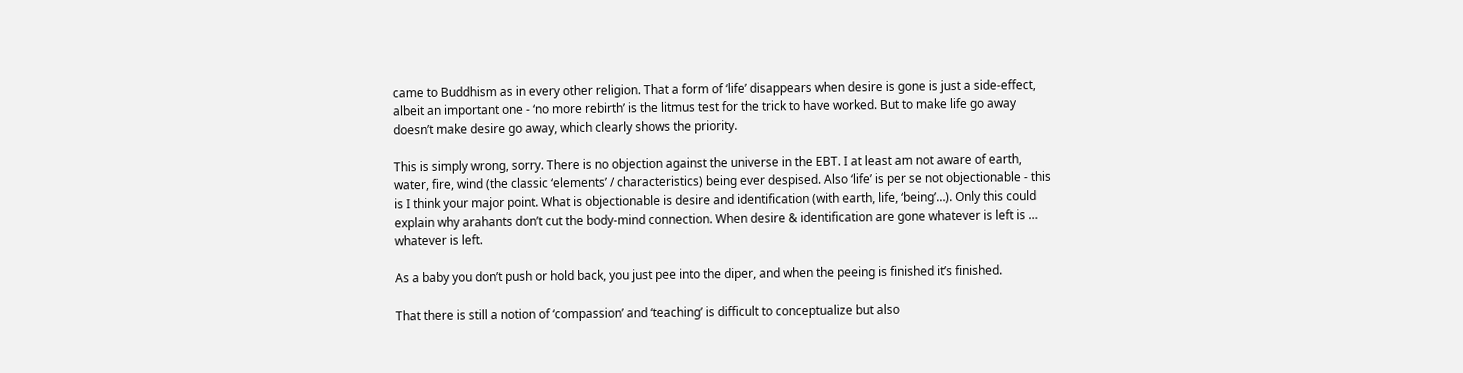came to Buddhism as in every other religion. That a form of ‘life’ disappears when desire is gone is just a side-effect, albeit an important one - ‘no more rebirth’ is the litmus test for the trick to have worked. But to make life go away doesn’t make desire go away, which clearly shows the priority.

This is simply wrong, sorry. There is no objection against the universe in the EBT. I at least am not aware of earth, water, fire, wind (the classic ‘elements’ / characteristics) being ever despised. Also ‘life’ is per se not objectionable - this is I think your major point. What is objectionable is desire and identification (with earth, life, ‘being’…). Only this could explain why arahants don’t cut the body-mind connection. When desire & identification are gone whatever is left is … whatever is left.

As a baby you don’t push or hold back, you just pee into the diper, and when the peeing is finished it’s finished.

That there is still a notion of ‘compassion’ and ‘teaching’ is difficult to conceptualize but also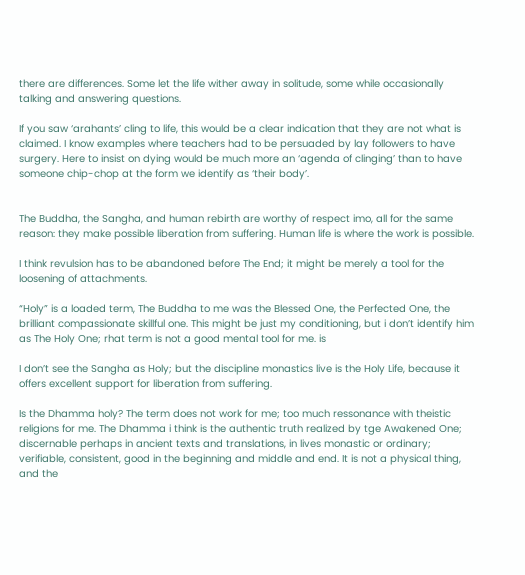there are differences. Some let the life wither away in solitude, some while occasionally talking and answering questions.

If you saw ‘arahants’ cling to life, this would be a clear indication that they are not what is claimed. I know examples where teachers had to be persuaded by lay followers to have surgery. Here to insist on dying would be much more an ‘agenda of clinging’ than to have someone chip-chop at the form we identify as ‘their body’.


The Buddha, the Sangha, and human rebirth are worthy of respect imo, all for the same reason: they make possible liberation from suffering. Human life is where the work is possible.

I think revulsion has to be abandoned before The End; it might be merely a tool for the loosening of attachments.

“Holy” is a loaded term, The Buddha to me was the Blessed One, the Perfected One, the brilliant compassionate skillful one. This might be just my conditioning, but i don’t identify him as The Holy One; rhat term is not a good mental tool for me. is

I don’t see the Sangha as Holy; but the discipline monastics live is the Holy Life, because it offers excellent support for liberation from suffering.

Is the Dhamma holy? The term does not work for me; too much ressonance with theistic religions for me. The Dhamma i think is the authentic truth realized by tge Awakened One; discernable perhaps in ancient texts and translations, in lives monastic or ordinary; verifiable, consistent, good in the beginning and middle and end. It is not a physical thing, and the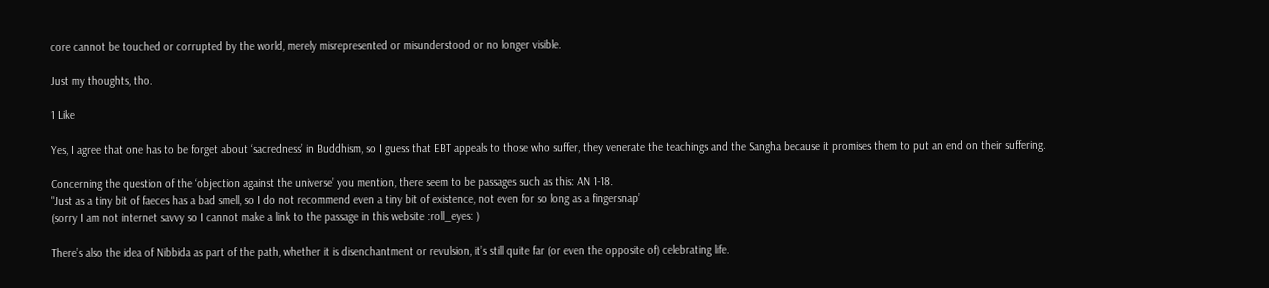core cannot be touched or corrupted by the world, merely misrepresented or misunderstood or no longer visible.

Just my thoughts, tho.

1 Like

Yes, I agree that one has to be forget about ‘sacredness’ in Buddhism, so I guess that EBT appeals to those who suffer, they venerate the teachings and the Sangha because it promises them to put an end on their suffering.

Concerning the question of the ‘objection against the universe’ you mention, there seem to be passages such as this: AN 1-18.
"Just as a tiny bit of faeces has a bad smell, so I do not recommend even a tiny bit of existence, not even for so long as a fingersnap’
(sorry I am not internet savvy so I cannot make a link to the passage in this website :roll_eyes: )

There’s also the idea of Nibbida as part of the path, whether it is disenchantment or revulsion, it’s still quite far (or even the opposite of) celebrating life.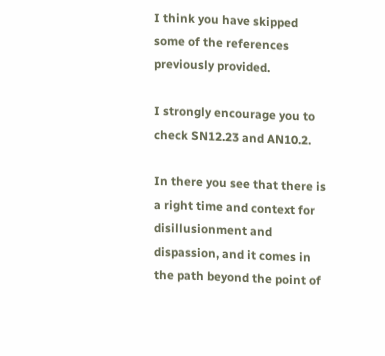I think you have skipped some of the references previously provided.

I strongly encourage you to check SN12.23 and AN10.2.

In there you see that there is a right time and context for disillusionment and dispassion, and it comes in the path beyond the point of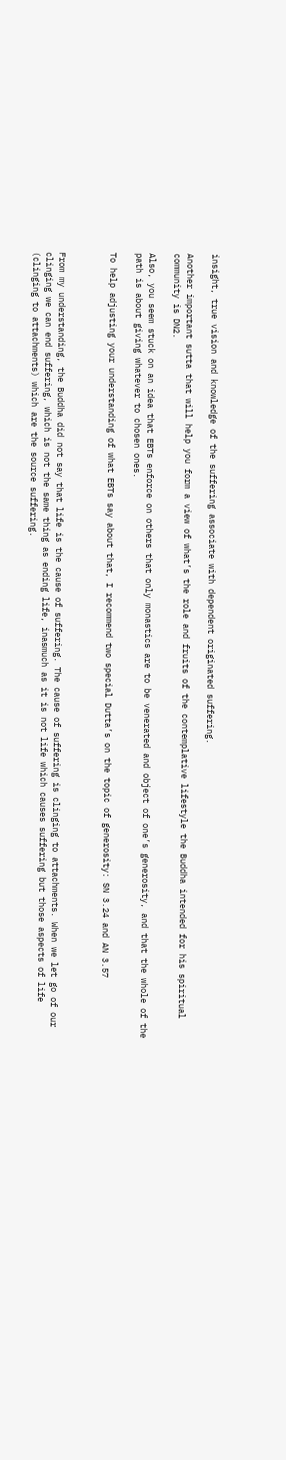insight, true vision and knowledge of the suffering associate with dependent originated suffering.

Another important sutta that will help you form a view of what’s the role and fruits of the contemplative lifestyle the Buddha intended for his spiritual community is DN2.

Also, you seem stuck on an idea that EBTs enforce on others that only monastics are to be venerated and object of one’s generosity, and that the whole of the path is about giving whatever to chosen ones.

To help adjusting your understanding of what EBTs say about that, I recommend two special Dutta’s on the topic of generosity: SN 3.24 and AN 3.57



From my understanding, the Buddha did not say that life is the cause of suffering. The cause of suffering is clinging to attachments. When we let go of our clinging we can end suffering, which is not the same thing as ending life, inasmuch as it is not life which causes suffering but those aspects of life (clinging to attachments) which are the source suffering.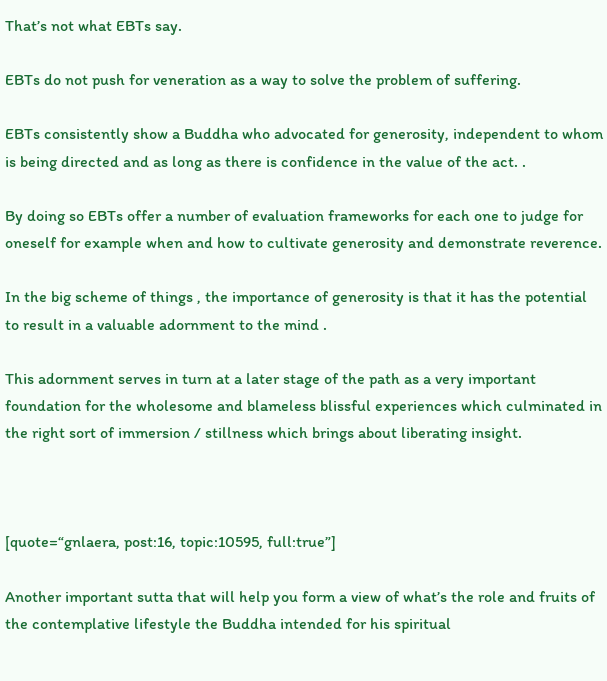That’s not what EBTs say.

EBTs do not push for veneration as a way to solve the problem of suffering.

EBTs consistently show a Buddha who advocated for generosity, independent to whom is being directed and as long as there is confidence in the value of the act. .

By doing so EBTs offer a number of evaluation frameworks for each one to judge for oneself for example when and how to cultivate generosity and demonstrate reverence.

In the big scheme of things , the importance of generosity is that it has the potential to result in a valuable adornment to the mind .

This adornment serves in turn at a later stage of the path as a very important foundation for the wholesome and blameless blissful experiences which culminated in the right sort of immersion / stillness which brings about liberating insight.



[quote=“gnlaera, post:16, topic:10595, full:true”]

Another important sutta that will help you form a view of what’s the role and fruits of the contemplative lifestyle the Buddha intended for his spiritual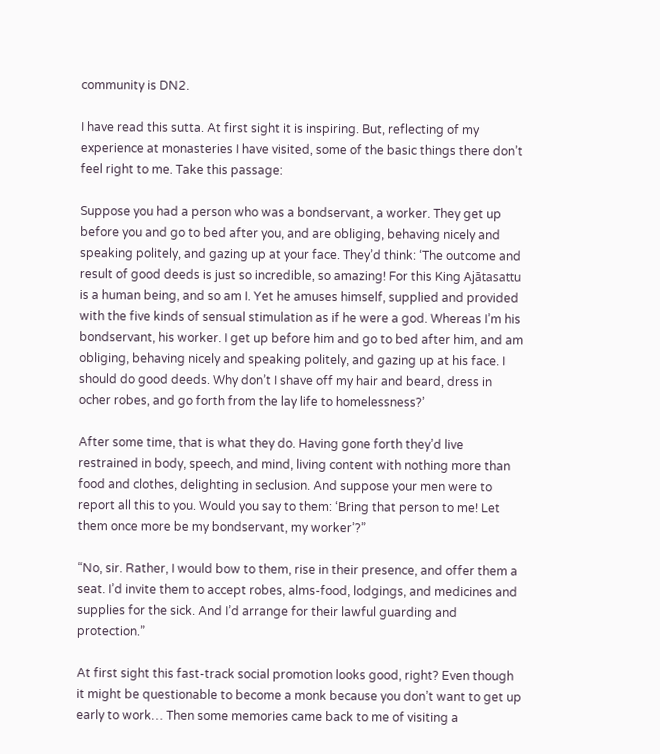community is DN2.

I have read this sutta. At first sight it is inspiring. But, reflecting of my experience at monasteries I have visited, some of the basic things there don’t feel right to me. Take this passage:

Suppose you had a person who was a bondservant, a worker. They get up before you and go to bed after you, and are obliging, behaving nicely and speaking politely, and gazing up at your face. They’d think: ‘The outcome and result of good deeds is just so incredible, so amazing! For this King Ajātasattu is a human being, and so am I. Yet he amuses himself, supplied and provided with the five kinds of sensual stimulation as if he were a god. Whereas I’m his bondservant, his worker. I get up before him and go to bed after him, and am obliging, behaving nicely and speaking politely, and gazing up at his face. I should do good deeds. Why don’t I shave off my hair and beard, dress in ocher robes, and go forth from the lay life to homelessness?’

After some time, that is what they do. Having gone forth they’d live restrained in body, speech, and mind, living content with nothing more than food and clothes, delighting in seclusion. And suppose your men were to report all this to you. Would you say to them: ‘Bring that person to me! Let them once more be my bondservant, my worker’?”

“No, sir. Rather, I would bow to them, rise in their presence, and offer them a seat. I’d invite them to accept robes, alms-food, lodgings, and medicines and supplies for the sick. And I’d arrange for their lawful guarding and protection.”

At first sight this fast-track social promotion looks good, right? Even though it might be questionable to become a monk because you don’t want to get up early to work… Then some memories came back to me of visiting a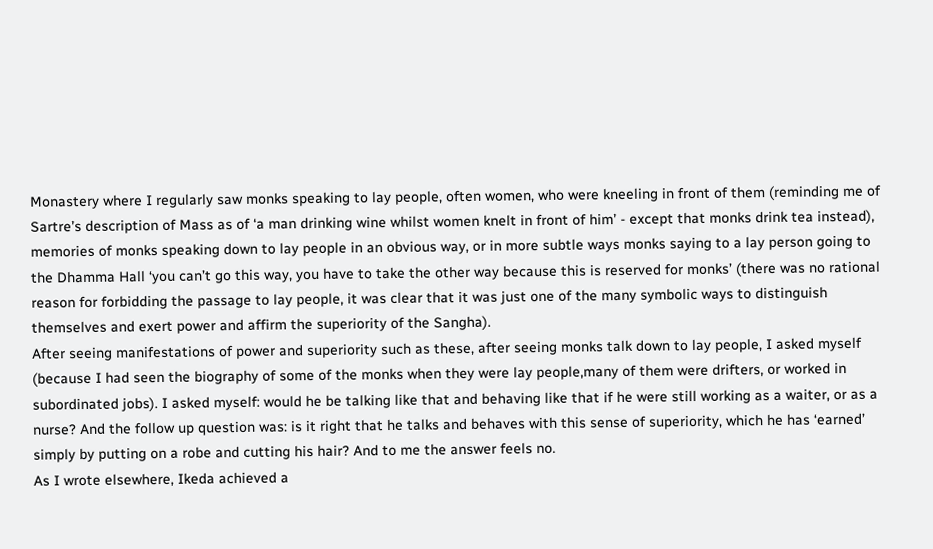Monastery where I regularly saw monks speaking to lay people, often women, who were kneeling in front of them (reminding me of Sartre’s description of Mass as of ‘a man drinking wine whilst women knelt in front of him’ - except that monks drink tea instead), memories of monks speaking down to lay people in an obvious way, or in more subtle ways monks saying to a lay person going to the Dhamma Hall ‘you can’t go this way, you have to take the other way because this is reserved for monks’ (there was no rational reason for forbidding the passage to lay people, it was clear that it was just one of the many symbolic ways to distinguish themselves and exert power and affirm the superiority of the Sangha).
After seeing manifestations of power and superiority such as these, after seeing monks talk down to lay people, I asked myself (because I had seen the biography of some of the monks when they were lay people,many of them were drifters, or worked in subordinated jobs). I asked myself: would he be talking like that and behaving like that if he were still working as a waiter, or as a nurse? And the follow up question was: is it right that he talks and behaves with this sense of superiority, which he has ‘earned’ simply by putting on a robe and cutting his hair? And to me the answer feels no.
As I wrote elsewhere, Ikeda achieved a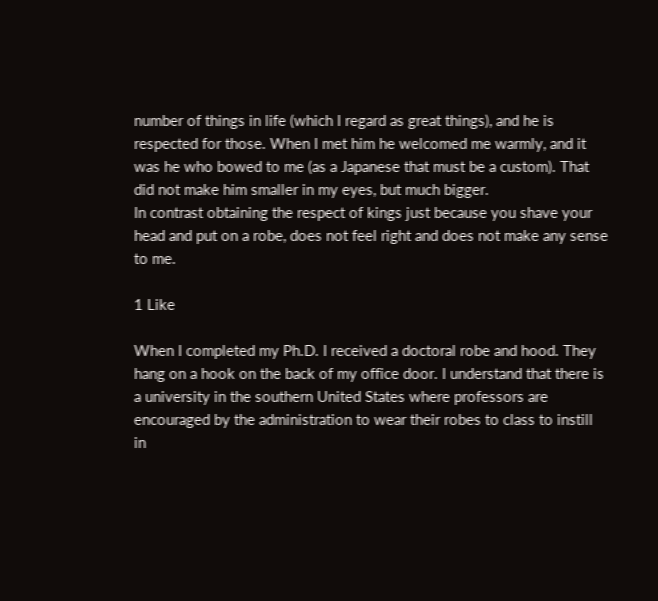number of things in life (which I regard as great things), and he is respected for those. When I met him he welcomed me warmly, and it was he who bowed to me (as a Japanese that must be a custom). That did not make him smaller in my eyes, but much bigger.
In contrast obtaining the respect of kings just because you shave your head and put on a robe, does not feel right and does not make any sense to me.

1 Like

When I completed my Ph.D. I received a doctoral robe and hood. They hang on a hook on the back of my office door. I understand that there is a university in the southern United States where professors are encouraged by the administration to wear their robes to class to instill in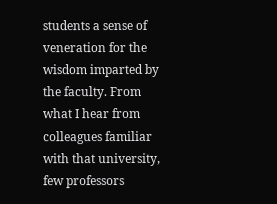students a sense of veneration for the wisdom imparted by the faculty. From what I hear from colleagues familiar with that university, few professors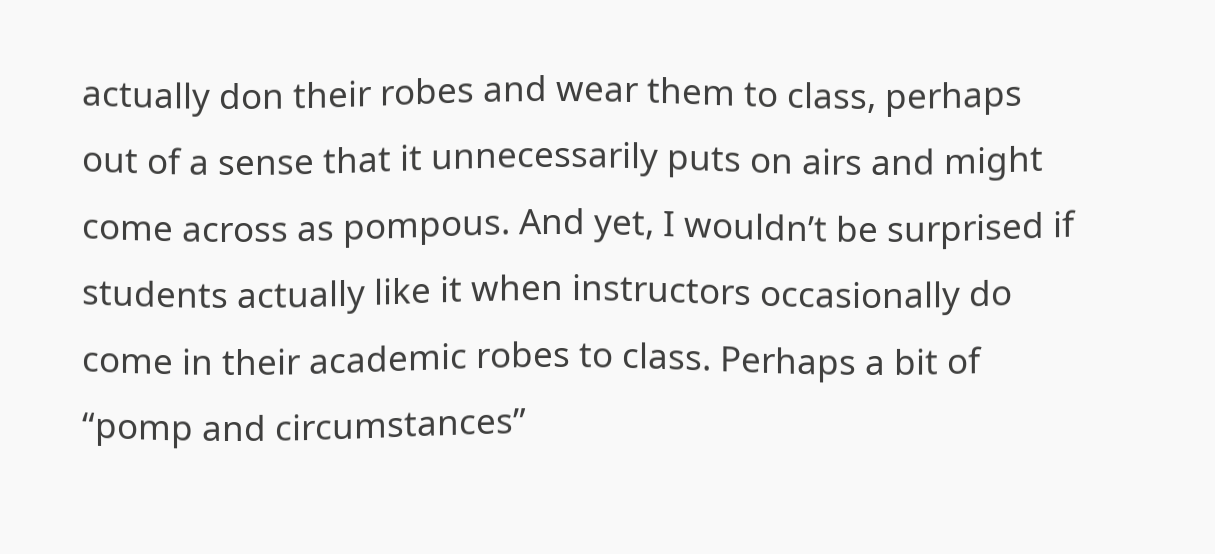actually don their robes and wear them to class, perhaps out of a sense that it unnecessarily puts on airs and might come across as pompous. And yet, I wouldn’t be surprised if students actually like it when instructors occasionally do come in their academic robes to class. Perhaps a bit of “pomp and circumstances”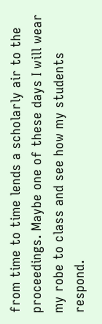from time to time lends a scholarly air to the proceedings. Maybe one of these days I will wear my robe to class and see how my students respond.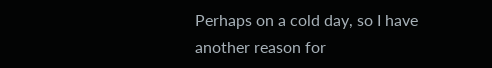Perhaps on a cold day, so I have another reason for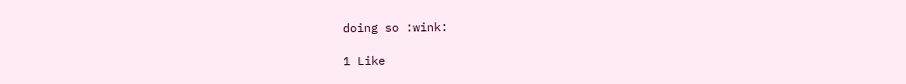doing so :wink:

1 Like